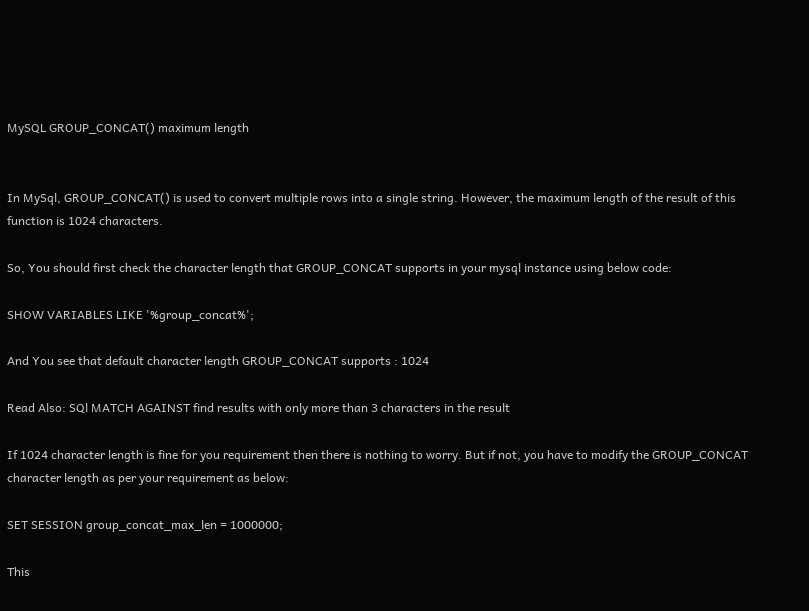MySQL GROUP_CONCAT() maximum length


In MySql, GROUP_CONCAT() is used to convert multiple rows into a single string. However, the maximum length of the result of this function is 1024 characters.

So, You should first check the character length that GROUP_CONCAT supports in your mysql instance using below code:

SHOW VARIABLES LIKE '%group_concat%';

And You see that default character length GROUP_CONCAT supports : 1024

Read Also: SQl MATCH AGAINST find results with only more than 3 characters in the result

If 1024 character length is fine for you requirement then there is nothing to worry. But if not, you have to modify the GROUP_CONCAT character length as per your requirement as below:

SET SESSION group_concat_max_len = 1000000;

This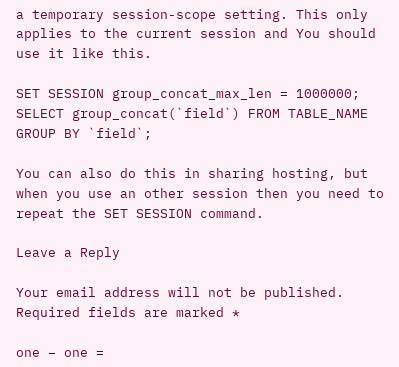a temporary session-scope setting. This only applies to the current session and You should use it like this.

SET SESSION group_concat_max_len = 1000000;
SELECT group_concat(`field`) FROM TABLE_NAME GROUP BY `field`;

You can also do this in sharing hosting, but when you use an other session then you need to repeat the SET SESSION command.

Leave a Reply

Your email address will not be published. Required fields are marked *

one − one =